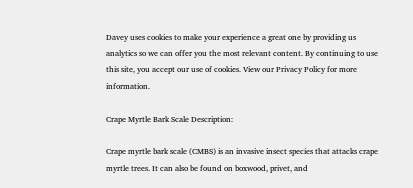Davey uses cookies to make your experience a great one by providing us analytics so we can offer you the most relevant content. By continuing to use this site, you accept our use of cookies. View our Privacy Policy for more information.

Crape Myrtle Bark Scale Description:

Crape myrtle bark scale (CMBS) is an invasive insect species that attacks crape myrtle trees. It can also be found on boxwood, privet, and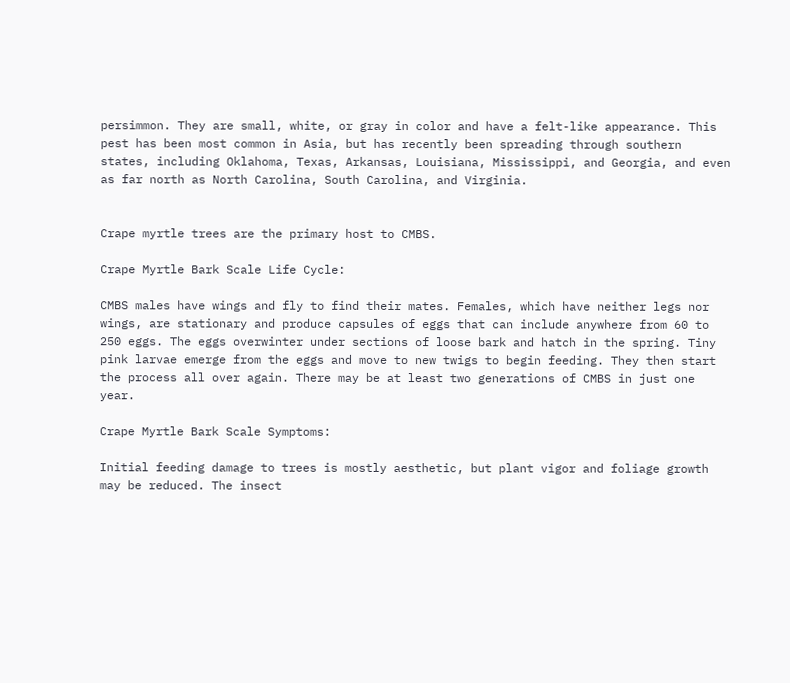persimmon. They are small, white, or gray in color and have a felt-like appearance. This pest has been most common in Asia, but has recently been spreading through southern states, including Oklahoma, Texas, Arkansas, Louisiana, Mississippi, and Georgia, and even as far north as North Carolina, South Carolina, and Virginia.


Crape myrtle trees are the primary host to CMBS.

Crape Myrtle Bark Scale Life Cycle:

CMBS males have wings and fly to find their mates. Females, which have neither legs nor wings, are stationary and produce capsules of eggs that can include anywhere from 60 to 250 eggs. The eggs overwinter under sections of loose bark and hatch in the spring. Tiny pink larvae emerge from the eggs and move to new twigs to begin feeding. They then start the process all over again. There may be at least two generations of CMBS in just one year.

Crape Myrtle Bark Scale Symptoms:

Initial feeding damage to trees is mostly aesthetic, but plant vigor and foliage growth may be reduced. The insect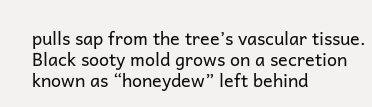pulls sap from the tree’s vascular tissue. Black sooty mold grows on a secretion known as “honeydew” left behind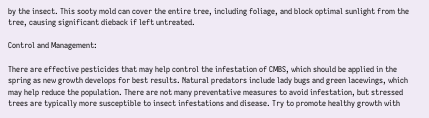by the insect. This sooty mold can cover the entire tree, including foliage, and block optimal sunlight from the tree, causing significant dieback if left untreated.

Control and Management:

There are effective pesticides that may help control the infestation of CMBS, which should be applied in the spring as new growth develops for best results. Natural predators include lady bugs and green lacewings, which may help reduce the population. There are not many preventative measures to avoid infestation, but stressed trees are typically more susceptible to insect infestations and disease. Try to promote healthy growth with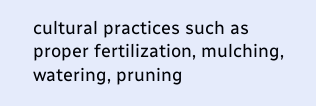cultural practices such as proper fertilization, mulching, watering, pruning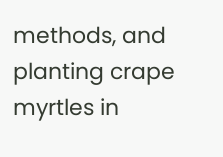methods, and planting crape myrtles in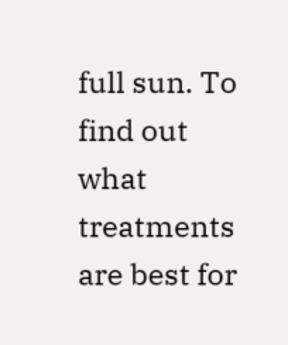full sun. To find out what treatments are best for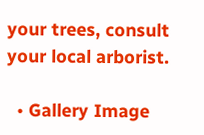your trees, consult your local arborist.

  • Gallery Image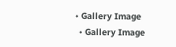• Gallery Image
  • Gallery Image